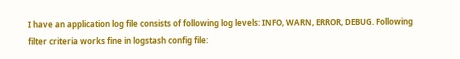I have an application log file consists of following log levels: INFO, WARN, ERROR, DEBUG. Following filter criteria works fine in logstash config file: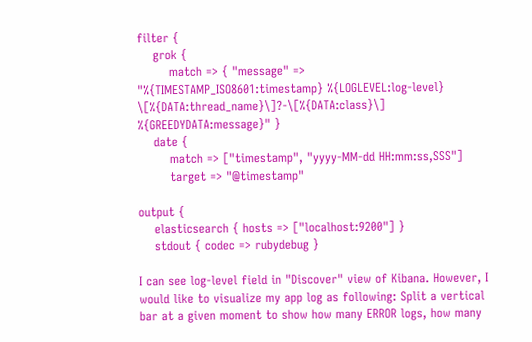filter {
    grok {
        match => { "message" => "%{TIMESTAMP_ISO8601:timestamp} %{LOGLEVEL:log-level}  \[%{DATA:thread_name}\]?-\[%{DATA:class}\] %{GREEDYDATA:message}" }
    date {
        match => ["timestamp", "yyyy-MM-dd HH:mm:ss,SSS"]
        target => "@timestamp"

output {
    elasticsearch { hosts => ["localhost:9200"] }
    stdout { codec => rubydebug }

I can see log-level field in "Discover" view of Kibana. However, I would like to visualize my app log as following: Split a vertical bar at a given moment to show how many ERROR logs, how many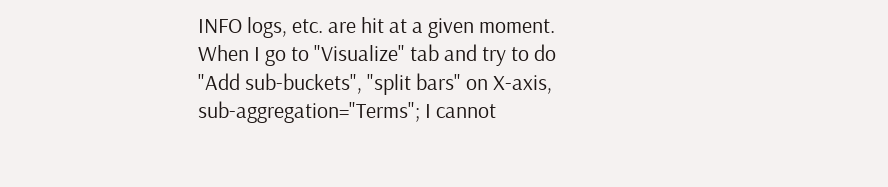INFO logs, etc. are hit at a given moment. When I go to "Visualize" tab and try to do "Add sub-buckets", "split bars" on X-axis, sub-aggregation="Terms"; I cannot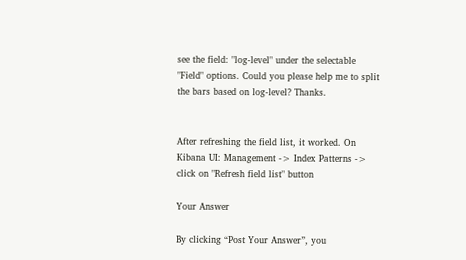see the field: "log-level" under the selectable "Field" options. Could you please help me to split the bars based on log-level? Thanks.


After refreshing the field list, it worked. On Kibana UI: Management -> Index Patterns -> click on "Refresh field list" button

Your Answer

By clicking “Post Your Answer”, you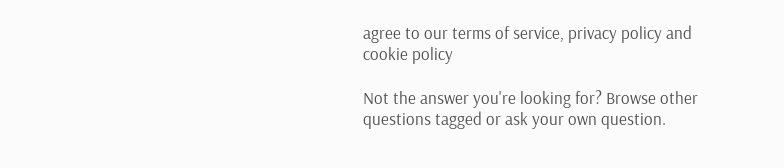agree to our terms of service, privacy policy and cookie policy

Not the answer you're looking for? Browse other questions tagged or ask your own question.